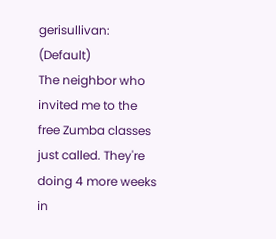gerisullivan: (Default)
The neighbor who invited me to the free Zumba classes just called. They're doing 4 more weeks in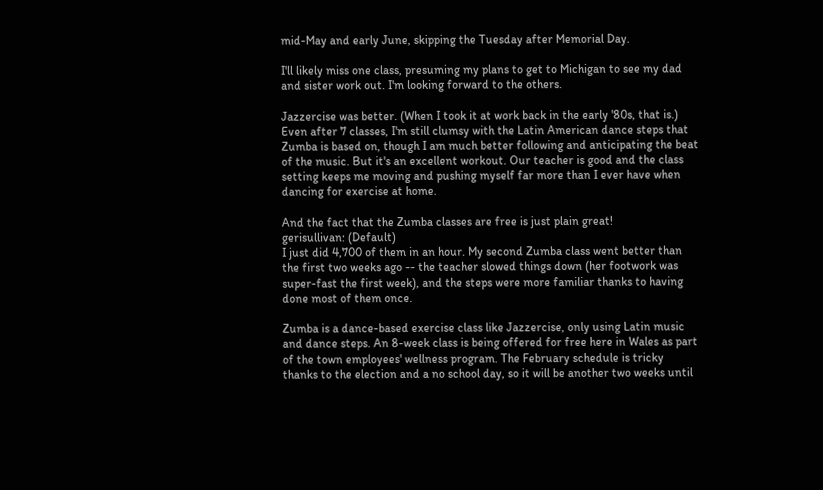mid-May and early June, skipping the Tuesday after Memorial Day.

I'll likely miss one class, presuming my plans to get to Michigan to see my dad and sister work out. I'm looking forward to the others.

Jazzercise was better. (When I took it at work back in the early '80s, that is.) Even after 7 classes, I'm still clumsy with the Latin American dance steps that Zumba is based on, though I am much better following and anticipating the beat of the music. But it's an excellent workout. Our teacher is good and the class setting keeps me moving and pushing myself far more than I ever have when dancing for exercise at home.

And the fact that the Zumba classes are free is just plain great!
gerisullivan: (Default)
I just did 4,700 of them in an hour. My second Zumba class went better than the first two weeks ago -- the teacher slowed things down (her footwork was super-fast the first week), and the steps were more familiar thanks to having done most of them once.

Zumba is a dance-based exercise class like Jazzercise, only using Latin music and dance steps. An 8-week class is being offered for free here in Wales as part of the town employees' wellness program. The February schedule is tricky thanks to the election and a no school day, so it will be another two weeks until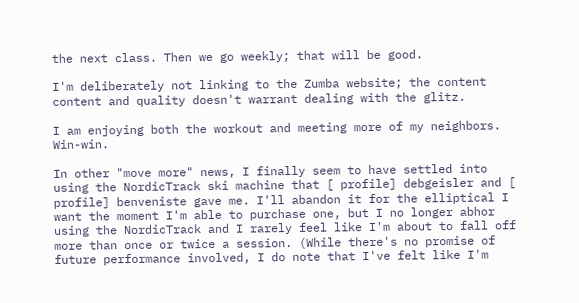the next class. Then we go weekly; that will be good.

I'm deliberately not linking to the Zumba website; the content content and quality doesn't warrant dealing with the glitz.

I am enjoying both the workout and meeting more of my neighbors. Win-win.

In other "move more" news, I finally seem to have settled into using the NordicTrack ski machine that [ profile] debgeisler and [ profile] benveniste gave me. I'll abandon it for the elliptical I want the moment I'm able to purchase one, but I no longer abhor using the NordicTrack and I rarely feel like I'm about to fall off more than once or twice a session. (While there's no promise of future performance involved, I do note that I've felt like I'm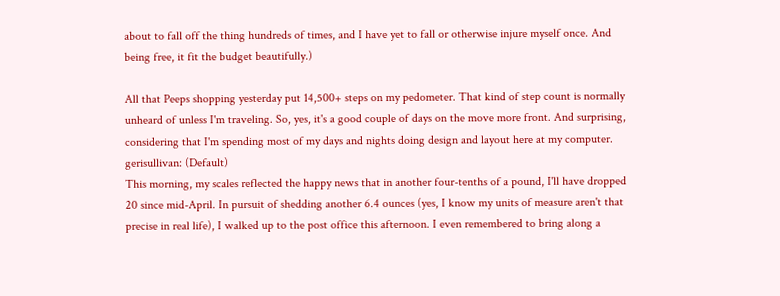about to fall off the thing hundreds of times, and I have yet to fall or otherwise injure myself once. And being free, it fit the budget beautifully.)

All that Peeps shopping yesterday put 14,500+ steps on my pedometer. That kind of step count is normally unheard of unless I'm traveling. So, yes, it's a good couple of days on the move more front. And surprising, considering that I'm spending most of my days and nights doing design and layout here at my computer.
gerisullivan: (Default)
This morning, my scales reflected the happy news that in another four-tenths of a pound, I'll have dropped 20 since mid-April. In pursuit of shedding another 6.4 ounces (yes, I know my units of measure aren't that precise in real life), I walked up to the post office this afternoon. I even remembered to bring along a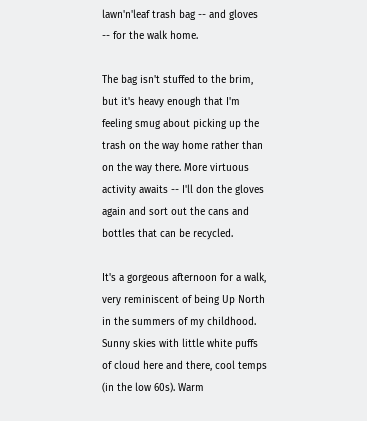lawn'n'leaf trash bag -- and gloves -- for the walk home.

The bag isn't stuffed to the brim, but it's heavy enough that I'm feeling smug about picking up the trash on the way home rather than on the way there. More virtuous activity awaits -- I'll don the gloves again and sort out the cans and bottles that can be recycled.

It's a gorgeous afternoon for a walk, very reminiscent of being Up North in the summers of my childhood. Sunny skies with little white puffs of cloud here and there, cool temps (in the low 60s). Warm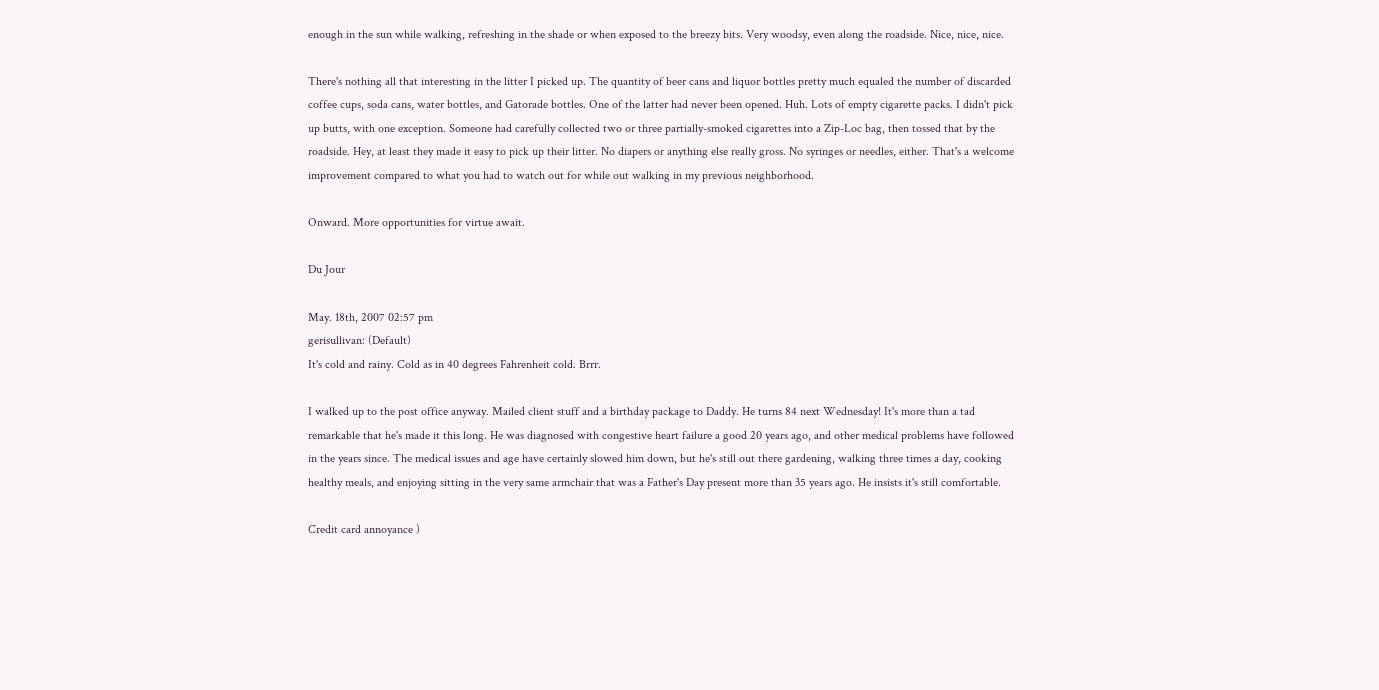enough in the sun while walking, refreshing in the shade or when exposed to the breezy bits. Very woodsy, even along the roadside. Nice, nice, nice.

There's nothing all that interesting in the litter I picked up. The quantity of beer cans and liquor bottles pretty much equaled the number of discarded coffee cups, soda cans, water bottles, and Gatorade bottles. One of the latter had never been opened. Huh. Lots of empty cigarette packs. I didn't pick up butts, with one exception. Someone had carefully collected two or three partially-smoked cigarettes into a Zip-Loc bag, then tossed that by the roadside. Hey, at least they made it easy to pick up their litter. No diapers or anything else really gross. No syringes or needles, either. That's a welcome improvement compared to what you had to watch out for while out walking in my previous neighborhood.

Onward. More opportunities for virtue await.

Du Jour

May. 18th, 2007 02:57 pm
gerisullivan: (Default)
It's cold and rainy. Cold as in 40 degrees Fahrenheit cold. Brrr.

I walked up to the post office anyway. Mailed client stuff and a birthday package to Daddy. He turns 84 next Wednesday! It's more than a tad remarkable that he's made it this long. He was diagnosed with congestive heart failure a good 20 years ago, and other medical problems have followed in the years since. The medical issues and age have certainly slowed him down, but he's still out there gardening, walking three times a day, cooking healthy meals, and enjoying sitting in the very same armchair that was a Father's Day present more than 35 years ago. He insists it's still comfortable.

Credit card annoyance )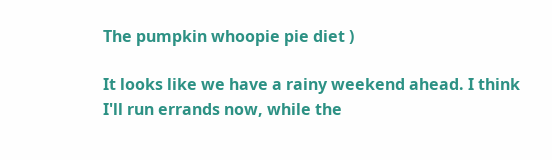The pumpkin whoopie pie diet )

It looks like we have a rainy weekend ahead. I think I'll run errands now, while the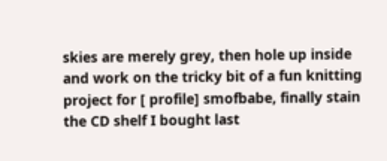skies are merely grey, then hole up inside and work on the tricky bit of a fun knitting project for [ profile] smofbabe, finally stain the CD shelf I bought last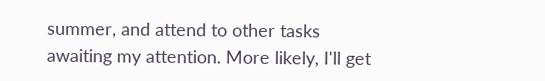summer, and attend to other tasks awaiting my attention. More likely, I'll get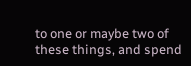to one or maybe two of these things, and spend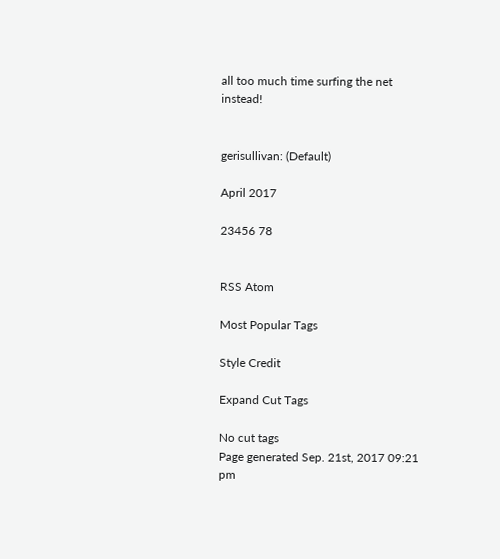all too much time surfing the net instead!


gerisullivan: (Default)

April 2017

23456 78


RSS Atom

Most Popular Tags

Style Credit

Expand Cut Tags

No cut tags
Page generated Sep. 21st, 2017 09:21 pm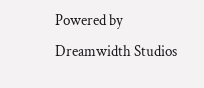Powered by Dreamwidth Studios